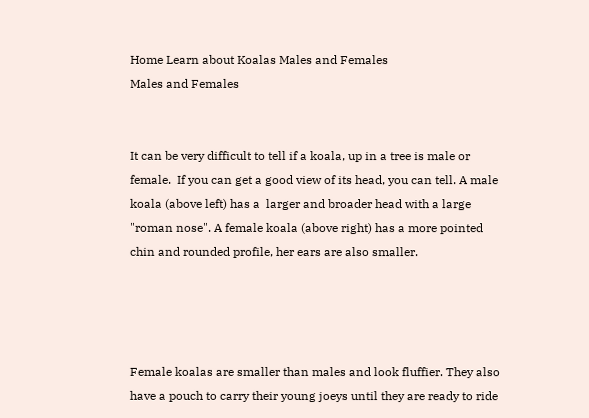Home Learn about Koalas Males and Females
Males and Females


It can be very difficult to tell if a koala, up in a tree is male or female.  If you can get a good view of its head, you can tell. A male koala (above left) has a  larger and broader head with a large "roman nose". A female koala (above right) has a more pointed chin and rounded profile, her ears are also smaller.




Female koalas are smaller than males and look fluffier. They also have a pouch to carry their young joeys until they are ready to ride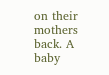on their mothers back. A baby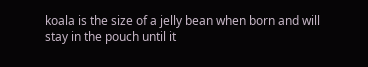koala is the size of a jelly bean when born and will stay in the pouch until it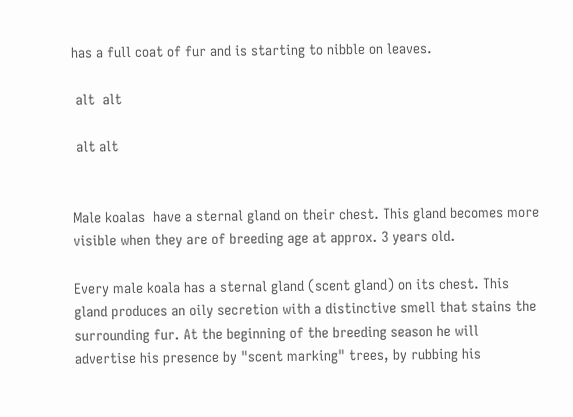has a full coat of fur and is starting to nibble on leaves.

 alt  alt

 alt alt


Male koalas  have a sternal gland on their chest. This gland becomes more visible when they are of breeding age at approx. 3 years old.

Every male koala has a sternal gland (scent gland) on its chest. This gland produces an oily secretion with a distinctive smell that stains the surrounding fur. At the beginning of the breeding season he will advertise his presence by "scent marking" trees, by rubbing his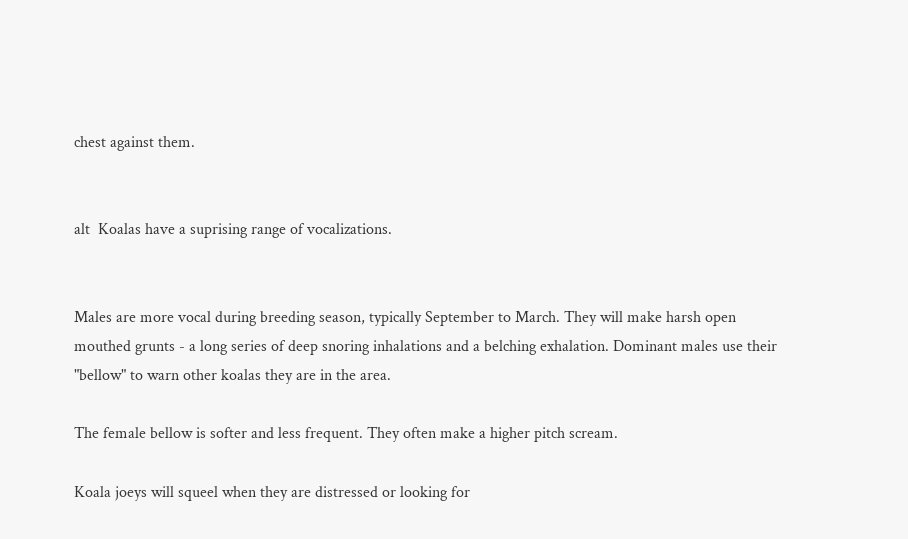chest against them.


alt  Koalas have a suprising range of vocalizations.


Males are more vocal during breeding season, typically September to March. They will make harsh open mouthed grunts - a long series of deep snoring inhalations and a belching exhalation. Dominant males use their "bellow" to warn other koalas they are in the area.

The female bellow is softer and less frequent. They often make a higher pitch scream.

Koala joeys will squeel when they are distressed or looking for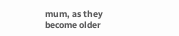mum, as they become older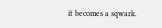it becomes a sqwark.